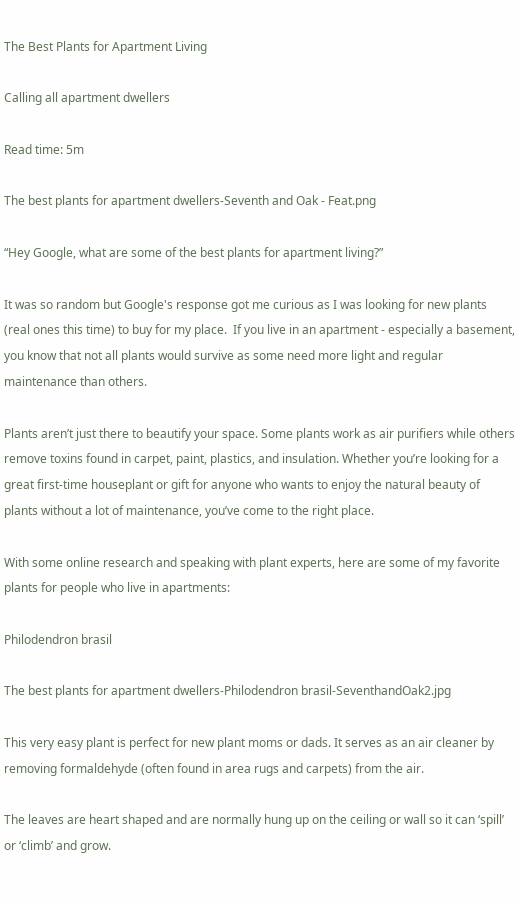The Best Plants for Apartment Living

Calling all apartment dwellers

Read time: 5m

The best plants for apartment dwellers-Seventh and Oak - Feat.png

“Hey Google, what are some of the best plants for apartment living?”

It was so random but Google's response got me curious as I was looking for new plants (real ones this time) to buy for my place.  If you live in an apartment - especially a basement, you know that not all plants would survive as some need more light and regular maintenance than others.

Plants aren’t just there to beautify your space. Some plants work as air purifiers while others remove toxins found in carpet, paint, plastics, and insulation. Whether you’re looking for a great first-time houseplant or gift for anyone who wants to enjoy the natural beauty of plants without a lot of maintenance, you’ve come to the right place.

With some online research and speaking with plant experts, here are some of my favorite plants for people who live in apartments:

Philodendron brasil

The best plants for apartment dwellers-Philodendron brasil-SeventhandOak2.jpg

This very easy plant is perfect for new plant moms or dads. It serves as an air cleaner by removing formaldehyde (often found in area rugs and carpets) from the air.

The leaves are heart shaped and are normally hung up on the ceiling or wall so it can ‘spill’ or ‘climb’ and grow.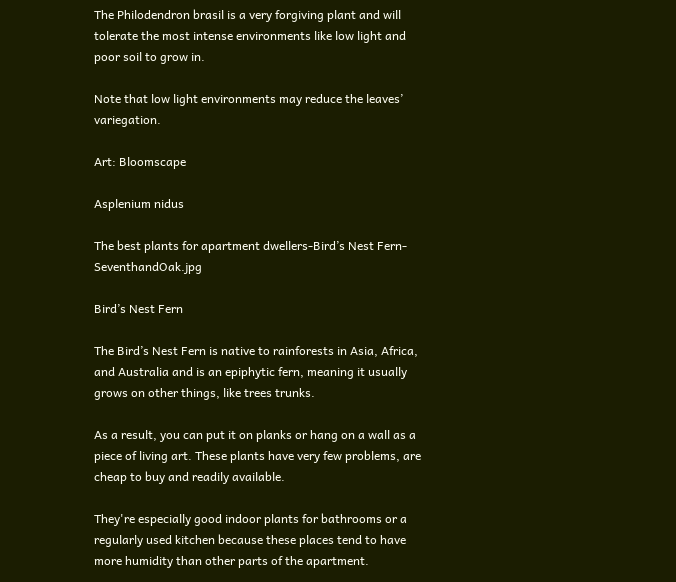The Philodendron brasil is a very forgiving plant and will tolerate the most intense environments like low light and poor soil to grow in.

Note that low light environments may reduce the leaves’ variegation.

Art: Bloomscape

Asplenium nidus

The best plants for apartment dwellers-Bird’s Nest Fern-SeventhandOak.jpg

Bird’s Nest Fern

The Bird’s Nest Fern is native to rainforests in Asia, Africa, and Australia and is an epiphytic fern, meaning it usually grows on other things, like trees trunks.

As a result, you can put it on planks or hang on a wall as a piece of living art. These plants have very few problems, are cheap to buy and readily available.

They're especially good indoor plants for bathrooms or a regularly used kitchen because these places tend to have more humidity than other parts of the apartment.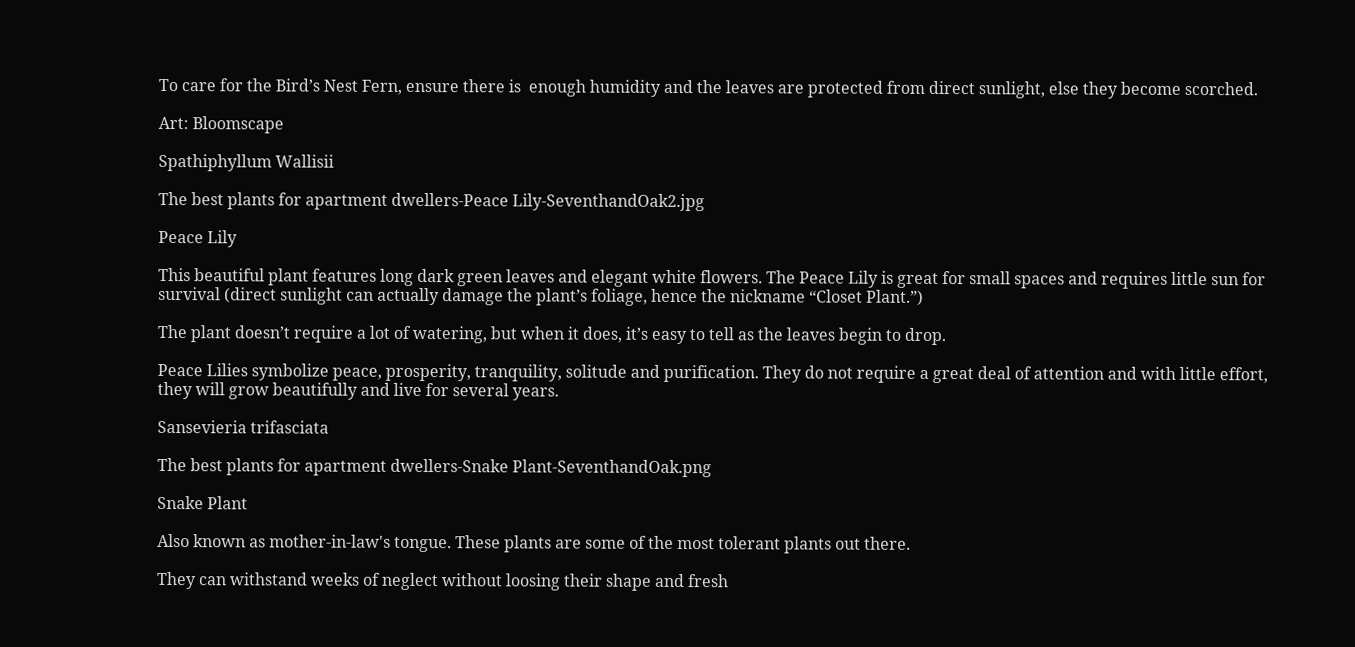To care for the Bird’s Nest Fern, ensure there is  enough humidity and the leaves are protected from direct sunlight, else they become scorched.

Art: Bloomscape

Spathiphyllum Wallisii

The best plants for apartment dwellers-Peace Lily-SeventhandOak2.jpg

Peace Lily

This beautiful plant features long dark green leaves and elegant white flowers. The Peace Lily is great for small spaces and requires little sun for survival (direct sunlight can actually damage the plant’s foliage, hence the nickname “Closet Plant.”)

The plant doesn’t require a lot of watering, but when it does, it’s easy to tell as the leaves begin to drop.

Peace Lilies symbolize peace, prosperity, tranquility, solitude and purification. They do not require a great deal of attention and with little effort, they will grow beautifully and live for several years.

Sansevieria trifasciata

The best plants for apartment dwellers-Snake Plant-SeventhandOak.png

Snake Plant

Also known as mother-in-law's tongue. These plants are some of the most tolerant plants out there.

They can withstand weeks of neglect without loosing their shape and fresh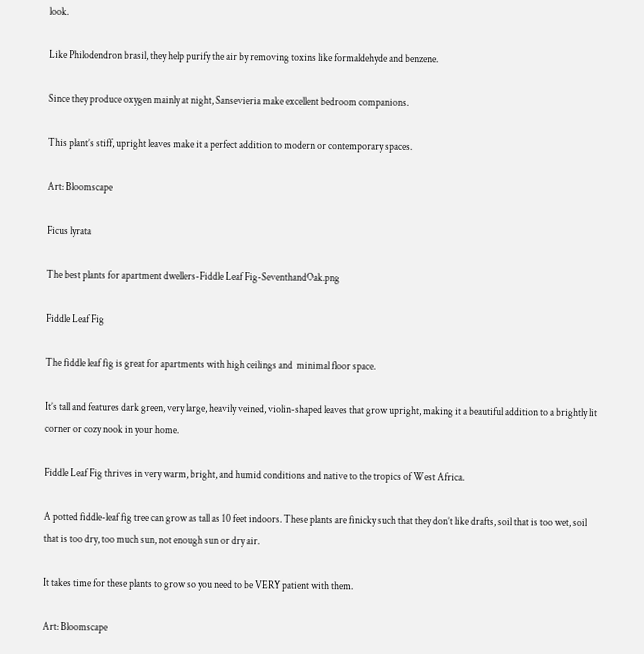look.

Like Philodendron brasil, they help purify the air by removing toxins like formaldehyde and benzene.

Since they produce oxygen mainly at night, Sansevieria make excellent bedroom companions.

This plant’s stiff, upright leaves make it a perfect addition to modern or contemporary spaces.

Art: Bloomscape

Ficus lyrata

The best plants for apartment dwellers-Fiddle Leaf Fig-SeventhandOak.png

Fiddle Leaf Fig

The fiddle leaf fig is great for apartments with high ceilings and  minimal floor space.

It’s tall and features dark green, very large, heavily veined, violin-shaped leaves that grow upright, making it a beautiful addition to a brightly lit corner or cozy nook in your home.

Fiddle Leaf Fig thrives in very warm, bright, and humid conditions and native to the tropics of West Africa.

A potted fiddle-leaf fig tree can grow as tall as 10 feet indoors. These plants are finicky such that they don’t like drafts, soil that is too wet, soil that is too dry, too much sun, not enough sun or dry air.

It takes time for these plants to grow so you need to be VERY patient with them.

Art: Bloomscape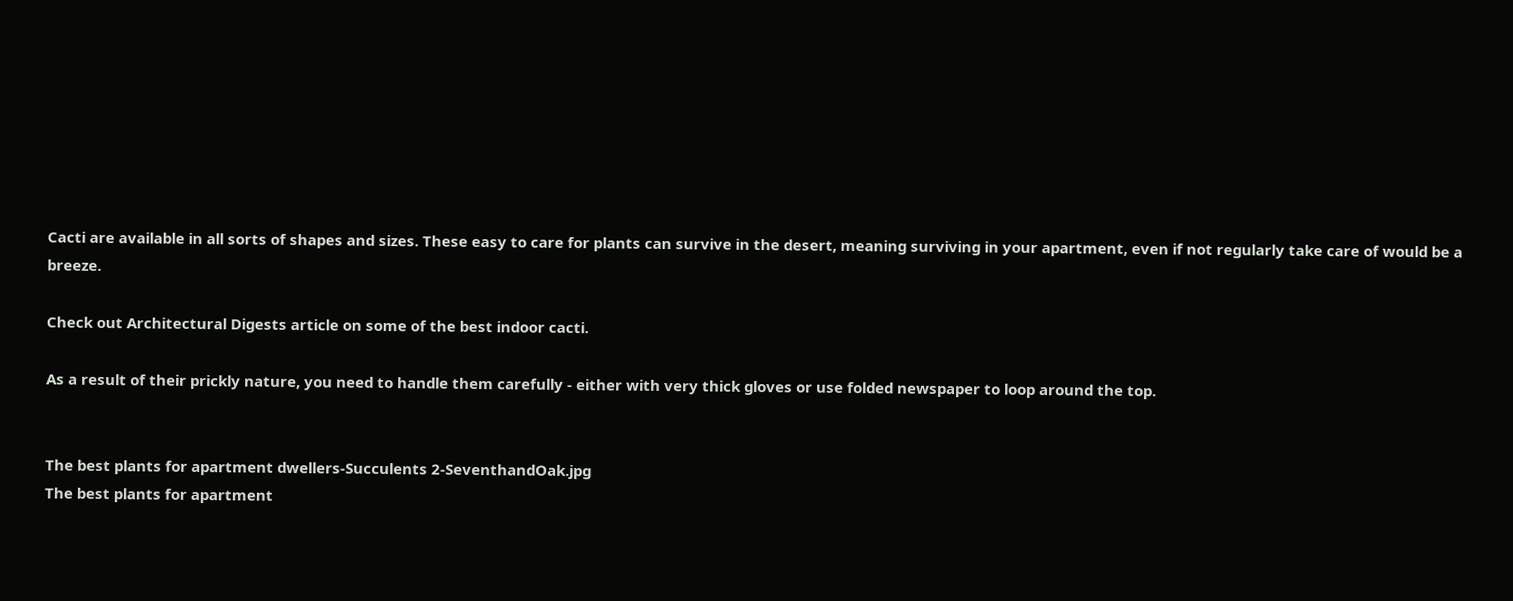Cacti are available in all sorts of shapes and sizes. These easy to care for plants can survive in the desert, meaning surviving in your apartment, even if not regularly take care of would be a breeze.

Check out Architectural Digests article on some of the best indoor cacti.

As a result of their prickly nature, you need to handle them carefully - either with very thick gloves or use folded newspaper to loop around the top.


The best plants for apartment dwellers-Succulents 2-SeventhandOak.jpg
The best plants for apartment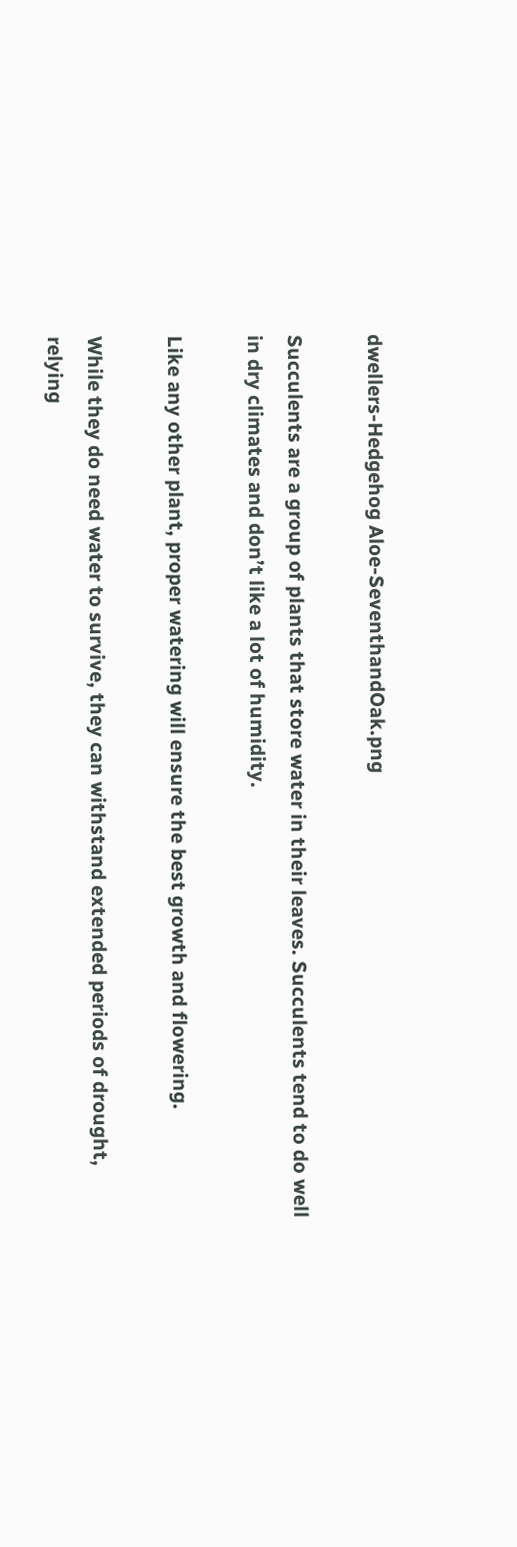dwellers-Hedgehog Aloe-SeventhandOak.png

Succulents are a group of plants that store water in their leaves. Succulents tend to do well  in dry climates and don’t like a lot of humidity.

Like any other plant, proper watering will ensure the best growth and flowering.

While they do need water to survive, they can withstand extended periods of drought, relying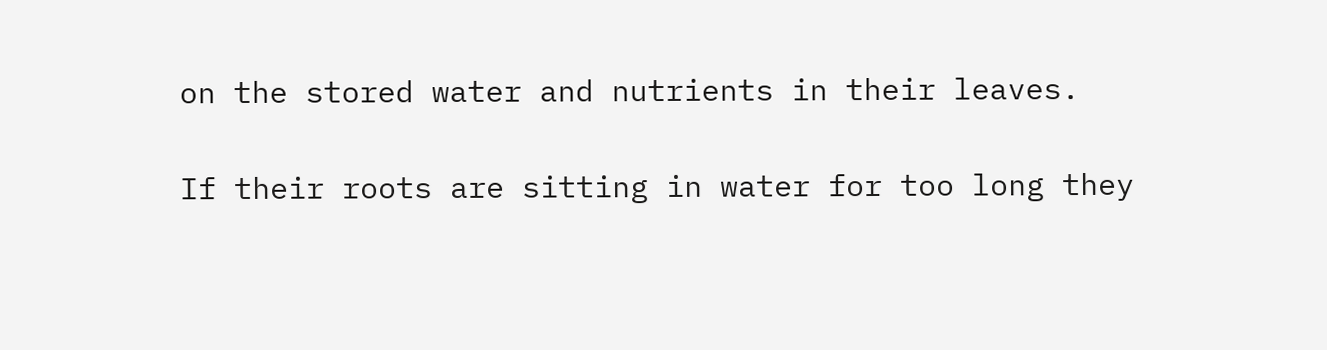on the stored water and nutrients in their leaves.

If their roots are sitting in water for too long they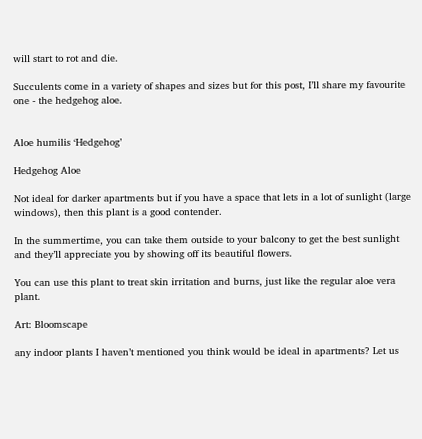will start to rot and die.

Succulents come in a variety of shapes and sizes but for this post, I’ll share my favourite one - the hedgehog aloe.


Aloe humilis ‘Hedgehog’

Hedgehog Aloe

Not ideal for darker apartments but if you have a space that lets in a lot of sunlight (large windows), then this plant is a good contender.

In the summertime, you can take them outside to your balcony to get the best sunlight and they’ll appreciate you by showing off its beautiful flowers.

You can use this plant to treat skin irritation and burns, just like the regular aloe vera plant.

Art: Bloomscape

any indoor plants I haven’t mentioned you think would be ideal in apartments? Let us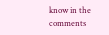know in the comments